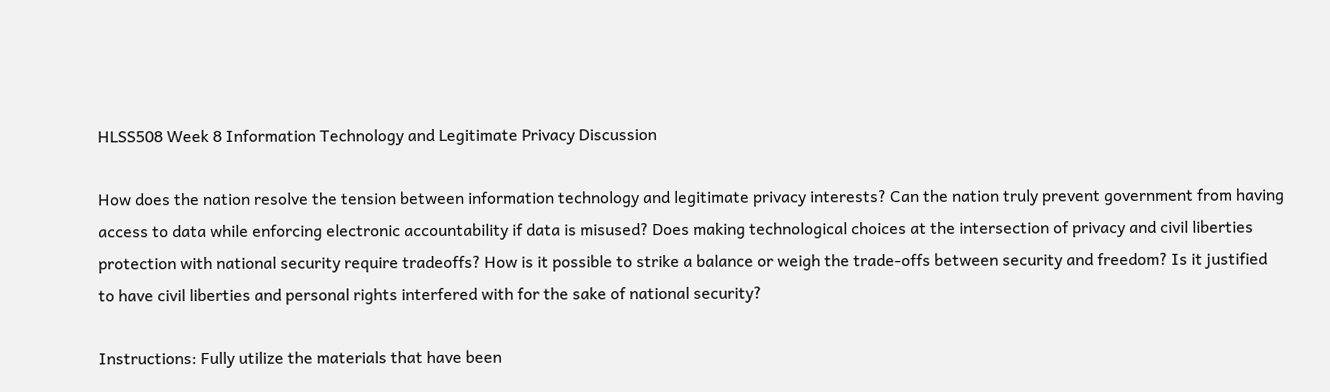HLSS508 Week 8 Information Technology and Legitimate Privacy Discussion

How does the nation resolve the tension between information technology and legitimate privacy interests? Can the nation truly prevent government from having access to data while enforcing electronic accountability if data is misused? Does making technological choices at the intersection of privacy and civil liberties protection with national security require tradeoffs? How is it possible to strike a balance or weigh the trade-offs between security and freedom? Is it justified to have civil liberties and personal rights interfered with for the sake of national security?

Instructions: Fully utilize the materials that have been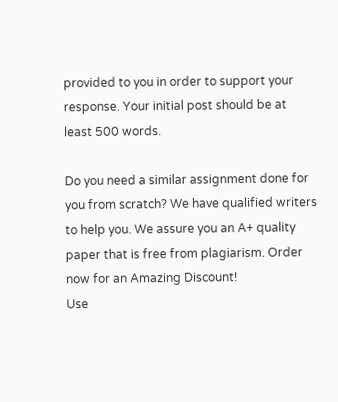provided to you in order to support your response. Your initial post should be at least 500 words.

Do you need a similar assignment done for you from scratch? We have qualified writers to help you. We assure you an A+ quality paper that is free from plagiarism. Order now for an Amazing Discount!
Use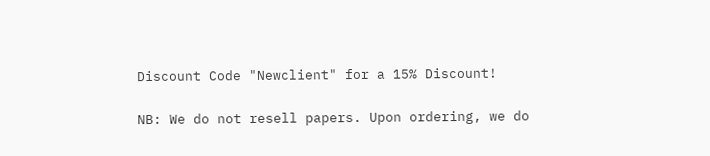Discount Code "Newclient" for a 15% Discount!

NB: We do not resell papers. Upon ordering, we do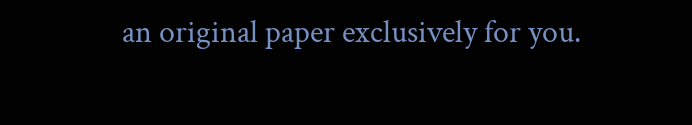an original paper exclusively for you.